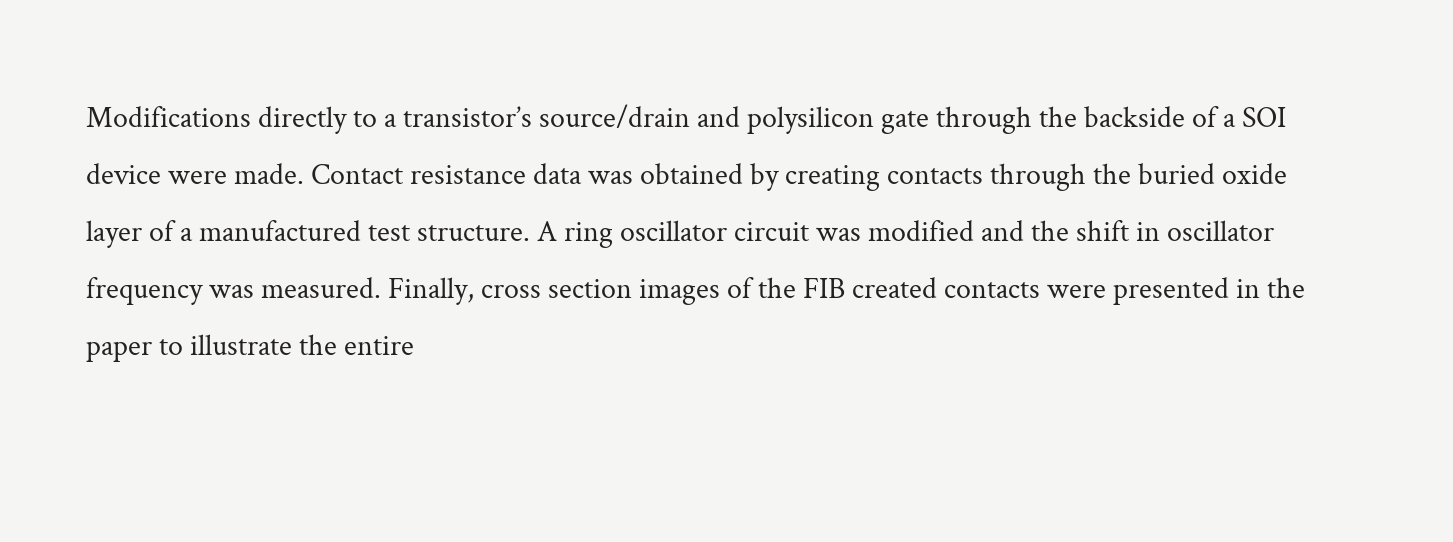Modifications directly to a transistor’s source/drain and polysilicon gate through the backside of a SOI device were made. Contact resistance data was obtained by creating contacts through the buried oxide layer of a manufactured test structure. A ring oscillator circuit was modified and the shift in oscillator frequency was measured. Finally, cross section images of the FIB created contacts were presented in the paper to illustrate the entire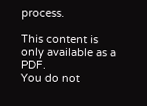process.

This content is only available as a PDF.
You do not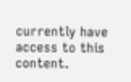currently have access to this content.